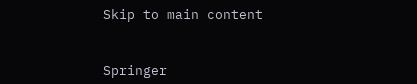Skip to main content


Springer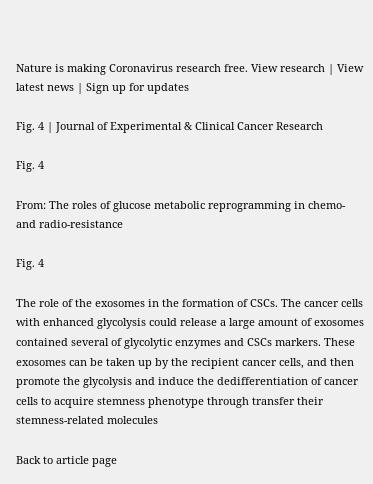Nature is making Coronavirus research free. View research | View latest news | Sign up for updates

Fig. 4 | Journal of Experimental & Clinical Cancer Research

Fig. 4

From: The roles of glucose metabolic reprogramming in chemo- and radio-resistance

Fig. 4

The role of the exosomes in the formation of CSCs. The cancer cells with enhanced glycolysis could release a large amount of exosomes contained several of glycolytic enzymes and CSCs markers. These exosomes can be taken up by the recipient cancer cells, and then promote the glycolysis and induce the dedifferentiation of cancer cells to acquire stemness phenotype through transfer their stemness-related molecules

Back to article page